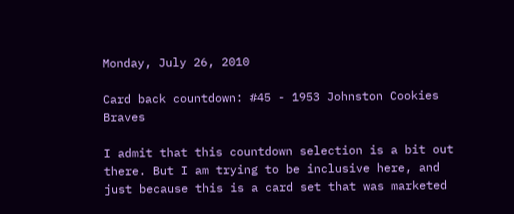Monday, July 26, 2010

Card back countdown: #45 - 1953 Johnston Cookies Braves

I admit that this countdown selection is a bit out there. But I am trying to be inclusive here, and just because this is a card set that was marketed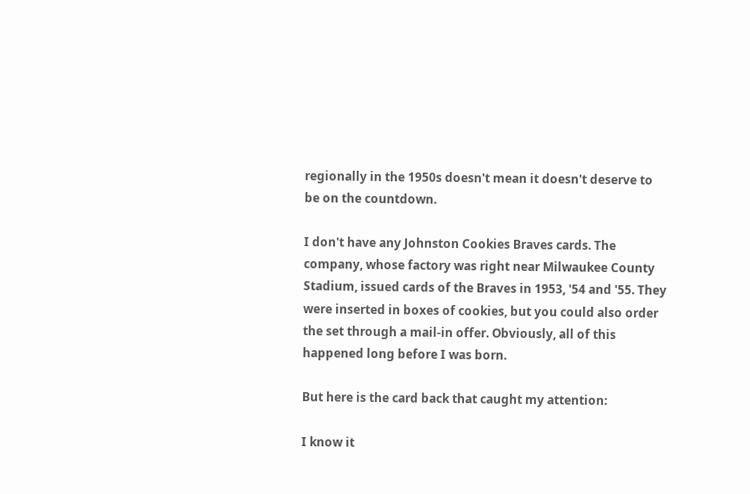regionally in the 1950s doesn't mean it doesn't deserve to be on the countdown.

I don't have any Johnston Cookies Braves cards. The company, whose factory was right near Milwaukee County Stadium, issued cards of the Braves in 1953, '54 and '55. They were inserted in boxes of cookies, but you could also order the set through a mail-in offer. Obviously, all of this happened long before I was born.

But here is the card back that caught my attention:

I know it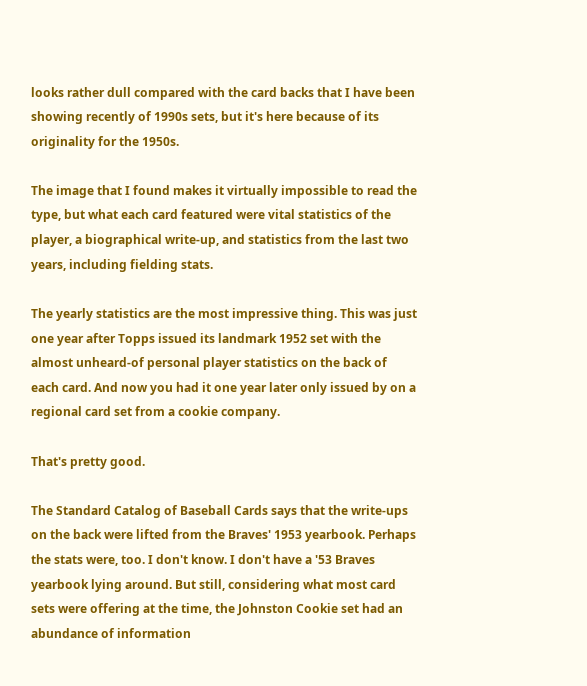looks rather dull compared with the card backs that I have been showing recently of 1990s sets, but it's here because of its originality for the 1950s.

The image that I found makes it virtually impossible to read the type, but what each card featured were vital statistics of the player, a biographical write-up, and statistics from the last two years, including fielding stats.

The yearly statistics are the most impressive thing. This was just one year after Topps issued its landmark 1952 set with the almost unheard-of personal player statistics on the back of each card. And now you had it one year later only issued by on a regional card set from a cookie company.

That's pretty good.

The Standard Catalog of Baseball Cards says that the write-ups on the back were lifted from the Braves' 1953 yearbook. Perhaps the stats were, too. I don't know. I don't have a '53 Braves yearbook lying around. But still, considering what most card sets were offering at the time, the Johnston Cookie set had an abundance of information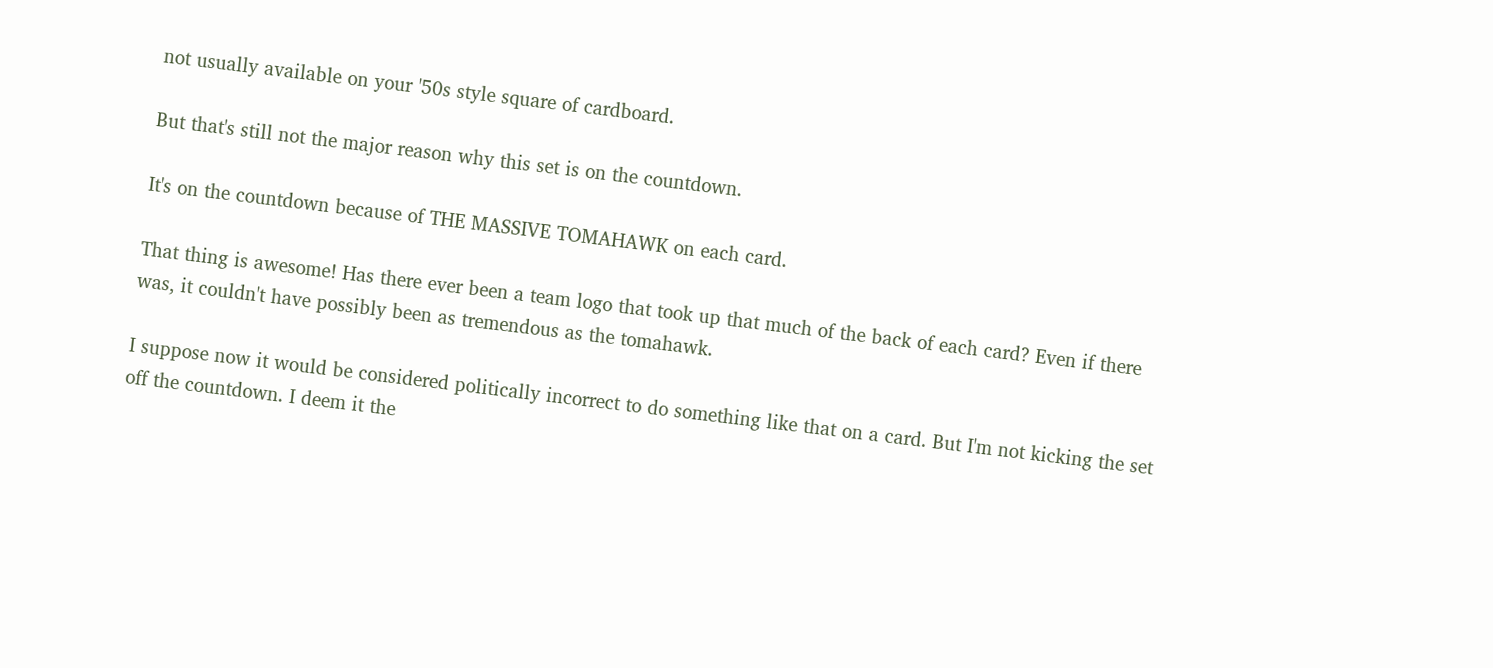not usually available on your '50s style square of cardboard.

But that's still not the major reason why this set is on the countdown.

It's on the countdown because of THE MASSIVE TOMAHAWK on each card.

That thing is awesome! Has there ever been a team logo that took up that much of the back of each card? Even if there was, it couldn't have possibly been as tremendous as the tomahawk.

I suppose now it would be considered politically incorrect to do something like that on a card. But I'm not kicking the set off the countdown. I deem it the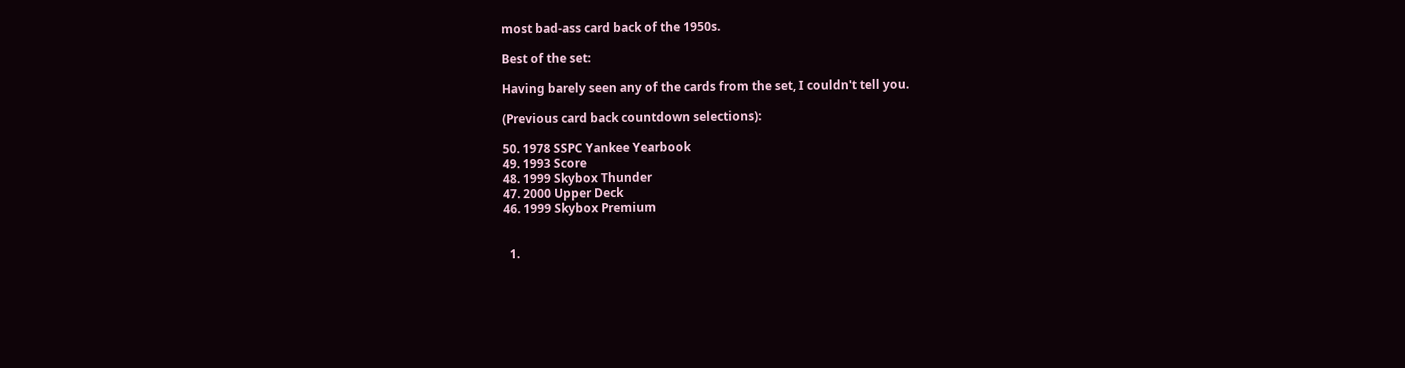most bad-ass card back of the 1950s.

Best of the set:

Having barely seen any of the cards from the set, I couldn't tell you.

(Previous card back countdown selections):

50. 1978 SSPC Yankee Yearbook
49. 1993 Score
48. 1999 Skybox Thunder
47. 2000 Upper Deck
46. 1999 Skybox Premium


  1.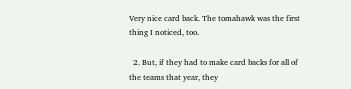Very nice card back. The tomahawk was the first thing I noticed, too.

  2. But, if they had to make card backs for all of the teams that year, they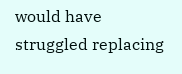would have struggled replacing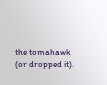the tomahawk (or dropped it).